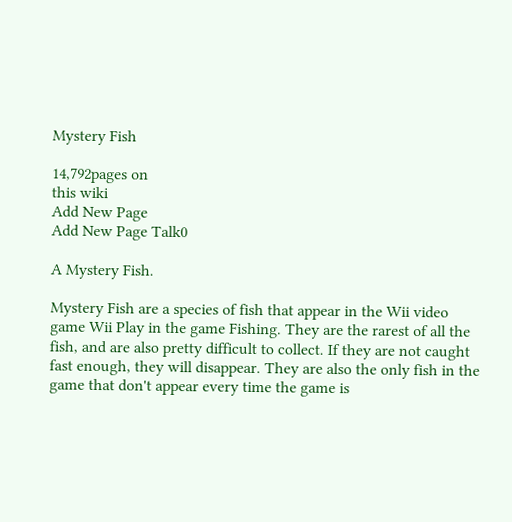Mystery Fish

14,792pages on
this wiki
Add New Page
Add New Page Talk0

A Mystery Fish.

Mystery Fish are a species of fish that appear in the Wii video game Wii Play in the game Fishing. They are the rarest of all the fish, and are also pretty difficult to collect. If they are not caught fast enough, they will disappear. They are also the only fish in the game that don't appear every time the game is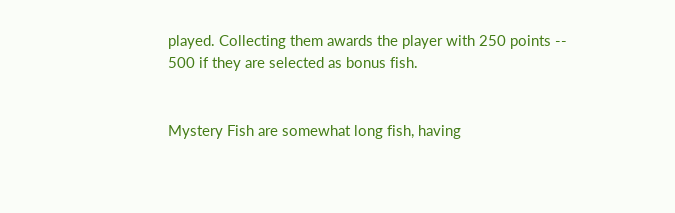played. Collecting them awards the player with 250 points -- 500 if they are selected as bonus fish.


Mystery Fish are somewhat long fish, having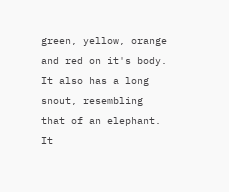green, yellow, orange and red on it's body. It also has a long snout, resembling that of an elephant. It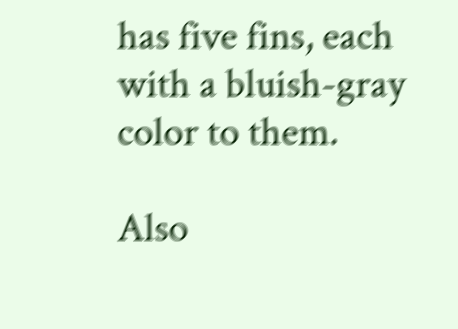has five fins, each with a bluish-gray color to them.

Also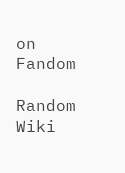on Fandom

Random Wiki